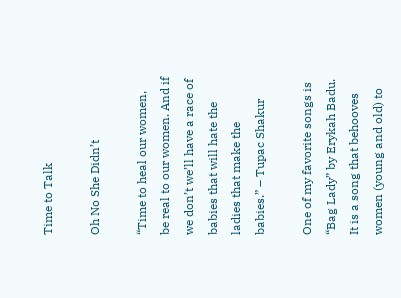Time to Talk

Oh No She Didn’t

“Time to heal our women, be real to our women. And if we don’t we’ll have a race of babies that will hate the ladies that make the babies.” – Tupac Shakur

One of my favorite songs is “Bag Lady” by Erykah Badu. It is a song that behooves women (young and old) to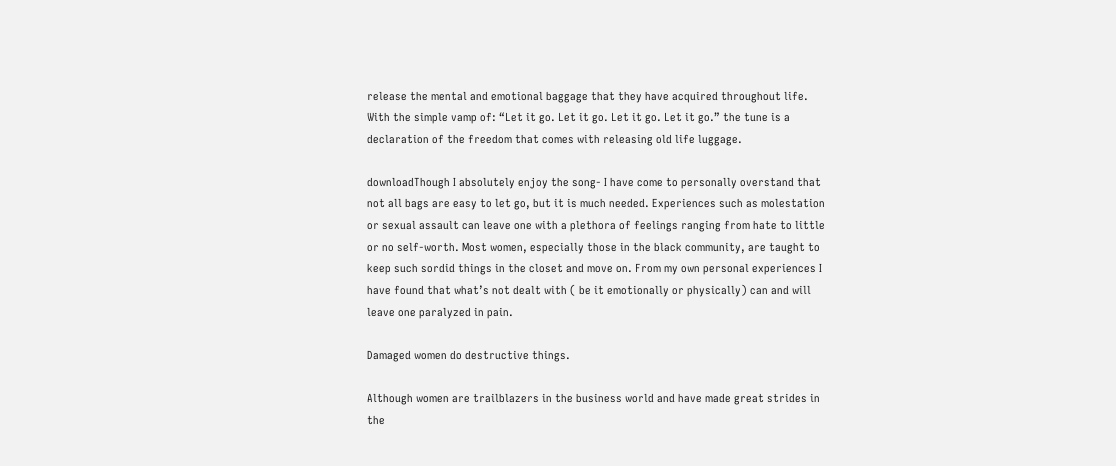release the mental and emotional baggage that they have acquired throughout life. With the simple vamp of: “Let it go. Let it go. Let it go. Let it go.” the tune is a declaration of the freedom that comes with releasing old life luggage.

downloadThough I absolutely enjoy the song- I have come to personally overstand that not all bags are easy to let go, but it is much needed. Experiences such as molestation or sexual assault can leave one with a plethora of feelings ranging from hate to little or no self-worth. Most women, especially those in the black community, are taught to keep such sordid things in the closet and move on. From my own personal experiences I have found that what’s not dealt with ( be it emotionally or physically) can and will leave one paralyzed in pain.

Damaged women do destructive things.

Although women are trailblazers in the business world and have made great strides in the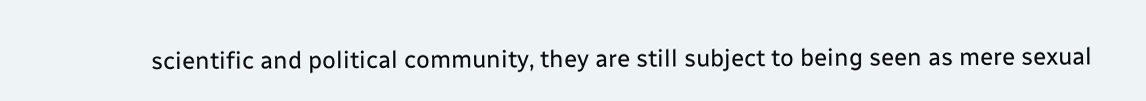scientific and political community, they are still subject to being seen as mere sexual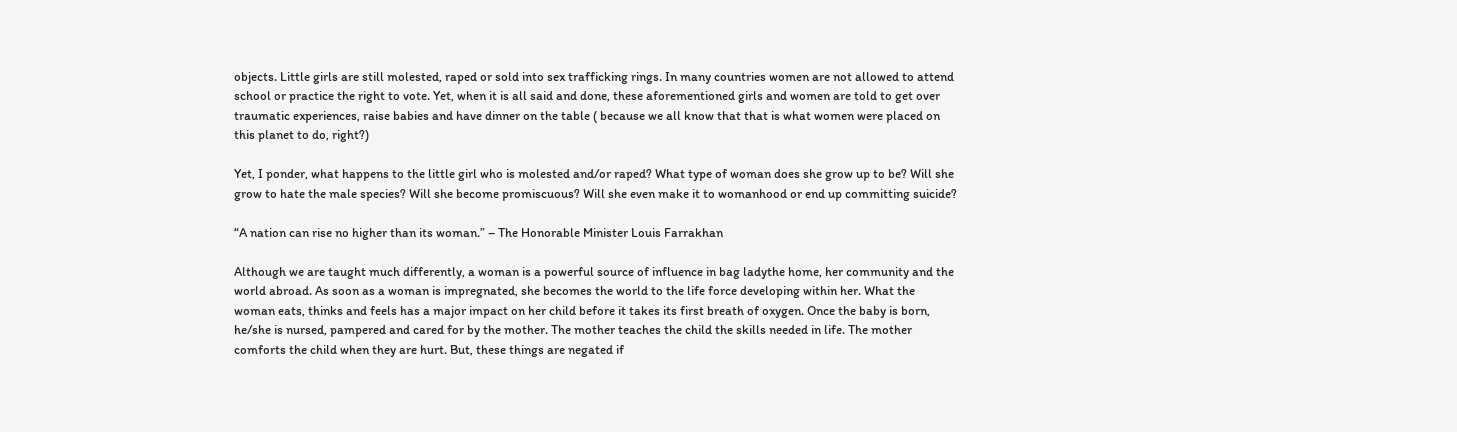objects. Little girls are still molested, raped or sold into sex trafficking rings. In many countries women are not allowed to attend school or practice the right to vote. Yet, when it is all said and done, these aforementioned girls and women are told to get over traumatic experiences, raise babies and have dinner on the table ( because we all know that that is what women were placed on this planet to do, right?)

Yet, I ponder, what happens to the little girl who is molested and/or raped? What type of woman does she grow up to be? Will she grow to hate the male species? Will she become promiscuous? Will she even make it to womanhood or end up committing suicide?

“A nation can rise no higher than its woman.” – The Honorable Minister Louis Farrakhan

Although we are taught much differently, a woman is a powerful source of influence in bag ladythe home, her community and the world abroad. As soon as a woman is impregnated, she becomes the world to the life force developing within her. What the woman eats, thinks and feels has a major impact on her child before it takes its first breath of oxygen. Once the baby is born, he/she is nursed, pampered and cared for by the mother. The mother teaches the child the skills needed in life. The mother comforts the child when they are hurt. But, these things are negated if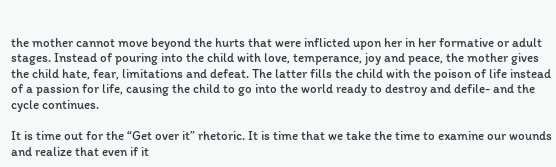the mother cannot move beyond the hurts that were inflicted upon her in her formative or adult stages. Instead of pouring into the child with love, temperance, joy and peace, the mother gives the child hate, fear, limitations and defeat. The latter fills the child with the poison of life instead of a passion for life, causing the child to go into the world ready to destroy and defile- and the cycle continues.

It is time out for the “Get over it” rhetoric. It is time that we take the time to examine our wounds and realize that even if it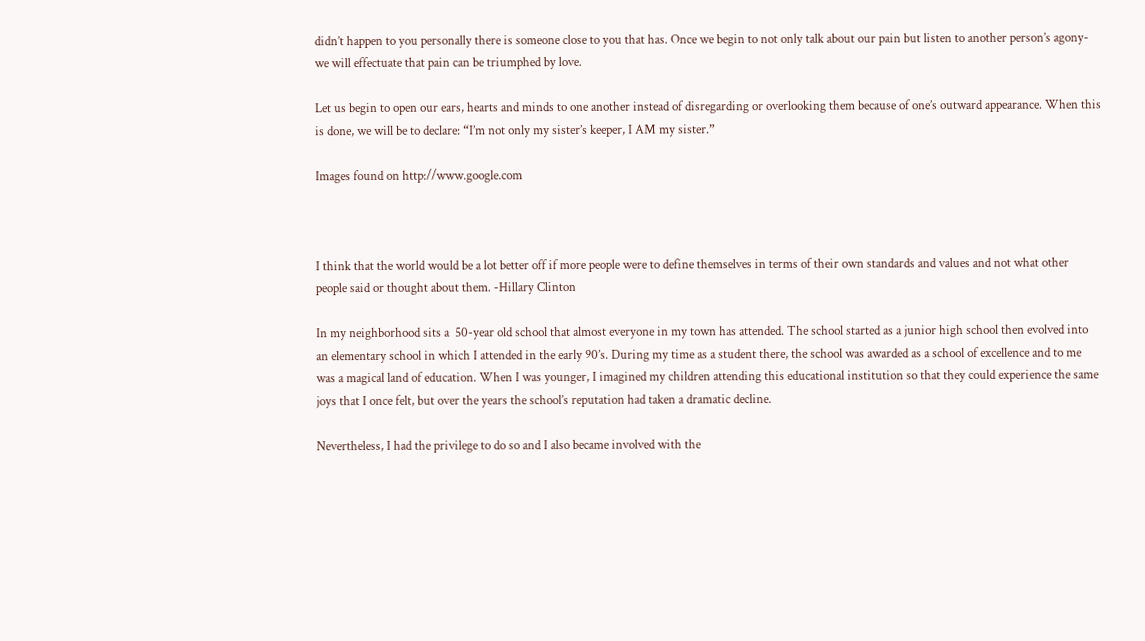didn’t happen to you personally there is someone close to you that has. Once we begin to not only talk about our pain but listen to another person’s agony- we will effectuate that pain can be triumphed by love.

Let us begin to open our ears, hearts and minds to one another instead of disregarding or overlooking them because of one’s outward appearance. When this is done, we will be to declare: “I’m not only my sister’s keeper, I AM my sister.”

Images found on http://www.google.com



I think that the world would be a lot better off if more people were to define themselves in terms of their own standards and values and not what other people said or thought about them. -Hillary Clinton

In my neighborhood sits a  50-year old school that almost everyone in my town has attended. The school started as a junior high school then evolved into an elementary school in which I attended in the early 90’s. During my time as a student there, the school was awarded as a school of excellence and to me was a magical land of education. When I was younger, I imagined my children attending this educational institution so that they could experience the same joys that I once felt, but over the years the school’s reputation had taken a dramatic decline.

Nevertheless, I had the privilege to do so and I also became involved with the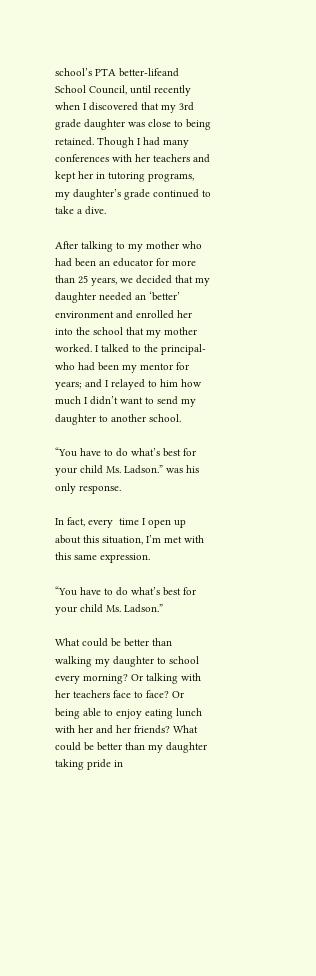school’s PTA better-lifeand School Council, until recently when I discovered that my 3rd grade daughter was close to being retained. Though I had many conferences with her teachers and kept her in tutoring programs, my daughter’s grade continued to take a dive.

After talking to my mother who had been an educator for more than 25 years, we decided that my daughter needed an ‘better’ environment and enrolled her into the school that my mother worked. I talked to the principal- who had been my mentor for years; and I relayed to him how much I didn’t want to send my daughter to another school.

“You have to do what’s best for your child Ms. Ladson.” was his only response.

In fact, every  time I open up about this situation, I’m met with this same expression.

“You have to do what’s best for your child Ms. Ladson.”

What could be better than walking my daughter to school every morning? Or talking with her teachers face to face? Or being able to enjoy eating lunch with her and her friends? What could be better than my daughter taking pride in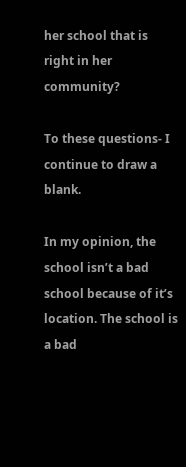her school that is right in her community?

To these questions- I continue to draw a blank.

In my opinion, the school isn’t a bad school because of it’s location. The school is a bad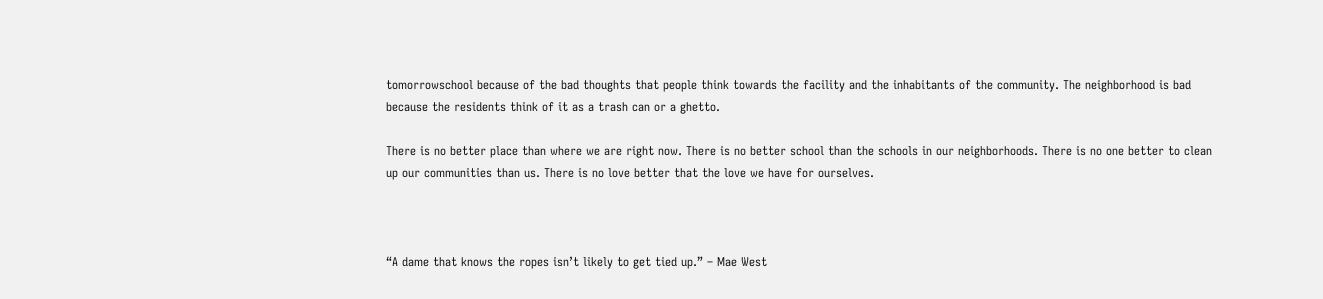tomorrowschool because of the bad thoughts that people think towards the facility and the inhabitants of the community. The neighborhood is bad because the residents think of it as a trash can or a ghetto.

There is no better place than where we are right now. There is no better school than the schools in our neighborhoods. There is no one better to clean up our communities than us. There is no love better that the love we have for ourselves.



“A dame that knows the ropes isn’t likely to get tied up.” – Mae West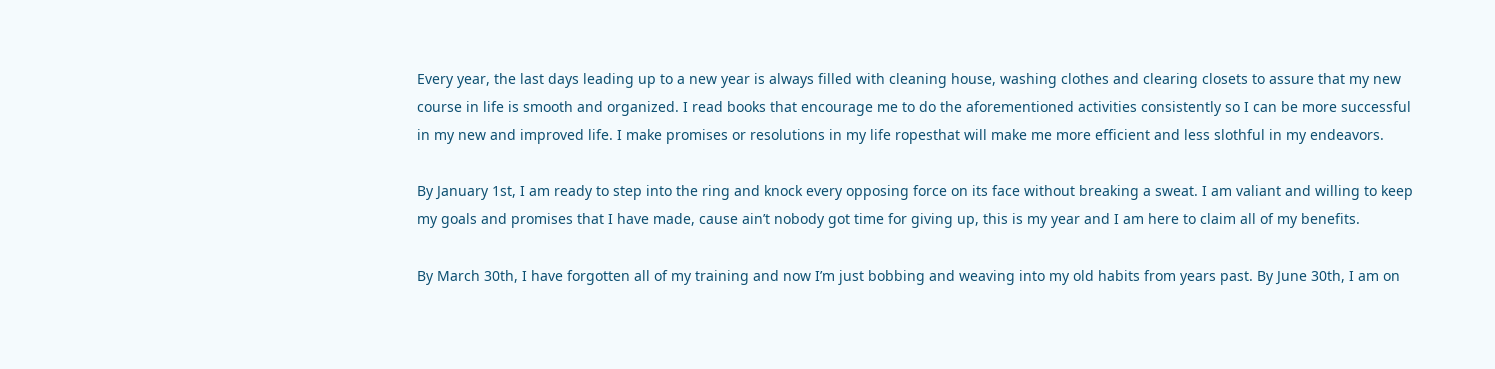Every year, the last days leading up to a new year is always filled with cleaning house, washing clothes and clearing closets to assure that my new course in life is smooth and organized. I read books that encourage me to do the aforementioned activities consistently so I can be more successful in my new and improved life. I make promises or resolutions in my life ropesthat will make me more efficient and less slothful in my endeavors.

By January 1st, I am ready to step into the ring and knock every opposing force on its face without breaking a sweat. I am valiant and willing to keep my goals and promises that I have made, cause ain’t nobody got time for giving up, this is my year and I am here to claim all of my benefits.

By March 30th, I have forgotten all of my training and now I’m just bobbing and weaving into my old habits from years past. By June 30th, I am on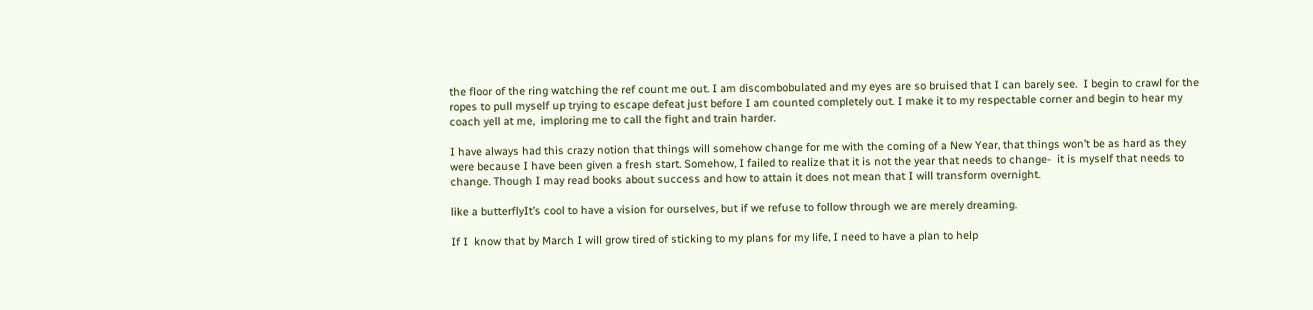the floor of the ring watching the ref count me out. I am discombobulated and my eyes are so bruised that I can barely see.  I begin to crawl for the ropes to pull myself up trying to escape defeat just before I am counted completely out. I make it to my respectable corner and begin to hear my coach yell at me,  imploring me to call the fight and train harder.

I have always had this crazy notion that things will somehow change for me with the coming of a New Year, that things won’t be as hard as they were because I have been given a fresh start. Somehow, I failed to realize that it is not the year that needs to change-  it is myself that needs to change. Though I may read books about success and how to attain it does not mean that I will transform overnight.

like a butterflyIt’s cool to have a vision for ourselves, but if we refuse to follow through we are merely dreaming.

If I  know that by March I will grow tired of sticking to my plans for my life, I need to have a plan to help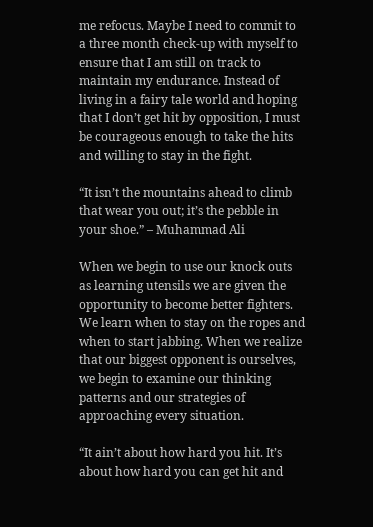me refocus. Maybe I need to commit to a three month check-up with myself to ensure that I am still on track to maintain my endurance. Instead of living in a fairy tale world and hoping that I don’t get hit by opposition, I must be courageous enough to take the hits and willing to stay in the fight.

“It isn’t the mountains ahead to climb that wear you out; it’s the pebble in your shoe.” – Muhammad Ali

When we begin to use our knock outs as learning utensils we are given the opportunity to become better fighters. We learn when to stay on the ropes and when to start jabbing. When we realize that our biggest opponent is ourselves, we begin to examine our thinking patterns and our strategies of approaching every situation.

“It ain’t about how hard you hit. It’s about how hard you can get hit and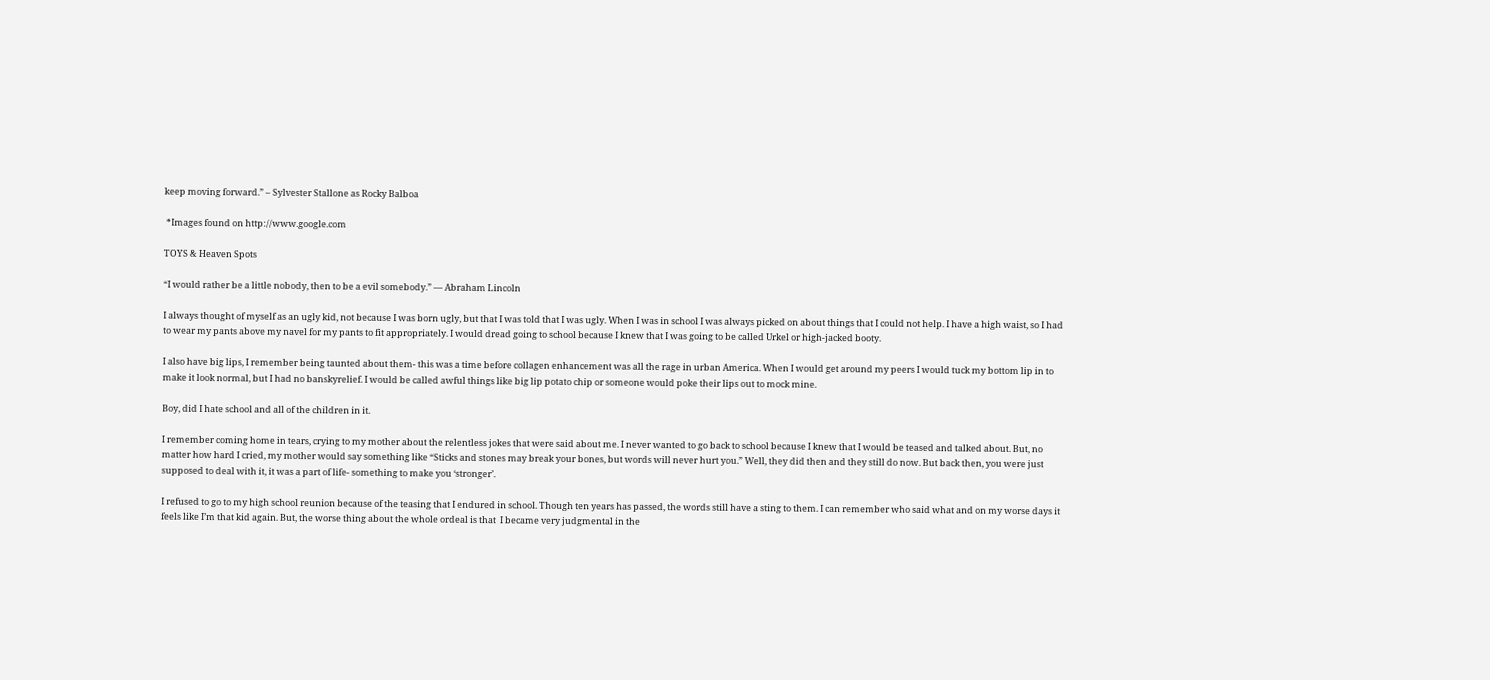keep moving forward.” – Sylvester Stallone as Rocky Balboa

 *Images found on http://www.google.com

TOYS & Heaven Spots

“I would rather be a little nobody, then to be a evil somebody.” ― Abraham Lincoln

I always thought of myself as an ugly kid, not because I was born ugly, but that I was told that I was ugly. When I was in school I was always picked on about things that I could not help. I have a high waist, so I had to wear my pants above my navel for my pants to fit appropriately. I would dread going to school because I knew that I was going to be called Urkel or high-jacked booty.

I also have big lips, I remember being taunted about them- this was a time before collagen enhancement was all the rage in urban America. When I would get around my peers I would tuck my bottom lip in to make it look normal, but I had no banskyrelief. I would be called awful things like big lip potato chip or someone would poke their lips out to mock mine.

Boy, did I hate school and all of the children in it.

I remember coming home in tears, crying to my mother about the relentless jokes that were said about me. I never wanted to go back to school because I knew that I would be teased and talked about. But, no matter how hard I cried, my mother would say something like “Sticks and stones may break your bones, but words will never hurt you.” Well, they did then and they still do now. But back then, you were just supposed to deal with it, it was a part of life- something to make you ‘stronger’.

I refused to go to my high school reunion because of the teasing that I endured in school. Though ten years has passed, the words still have a sting to them. I can remember who said what and on my worse days it feels like I’m that kid again. But, the worse thing about the whole ordeal is that  I became very judgmental in the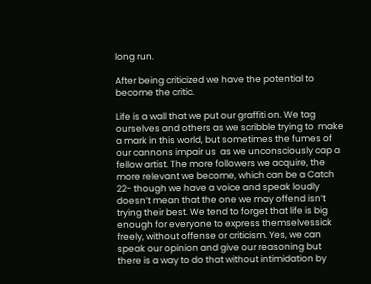long run.

After being criticized we have the potential to  become the critic.

Life is a wall that we put our graffiti on. We tag ourselves and others as we scribble trying to  make a mark in this world, but sometimes the fumes of our cannons impair us  as we unconsciously cap a fellow artist. The more followers we acquire, the more relevant we become, which can be a Catch 22- though we have a voice and speak loudly doesn’t mean that the one we may offend isn’t trying their best. We tend to forget that life is big enough for everyone to express themselvessick freely, without offense or criticism. Yes, we can speak our opinion and give our reasoning but there is a way to do that without intimidation by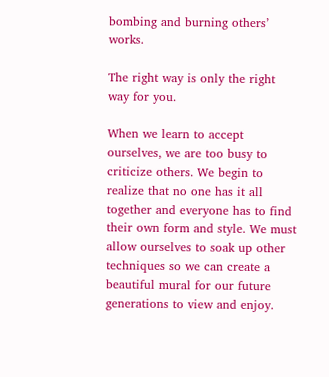bombing and burning others’ works.

The right way is only the right way for you.

When we learn to accept ourselves, we are too busy to criticize others. We begin to realize that no one has it all together and everyone has to find their own form and style. We must allow ourselves to soak up other techniques so we can create a beautiful mural for our future generations to view and enjoy.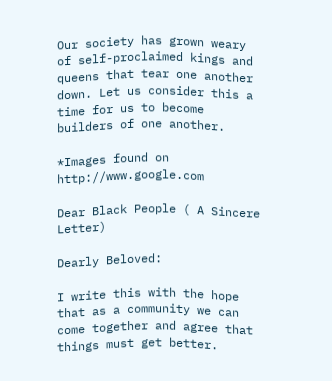Our society has grown weary of self-proclaimed kings and queens that tear one another down. Let us consider this a  time for us to become builders of one another.

*Images found on http://www.google.com

Dear Black People ( A Sincere Letter)

Dearly Beloved:

I write this with the hope that as a community we can come together and agree that things must get better.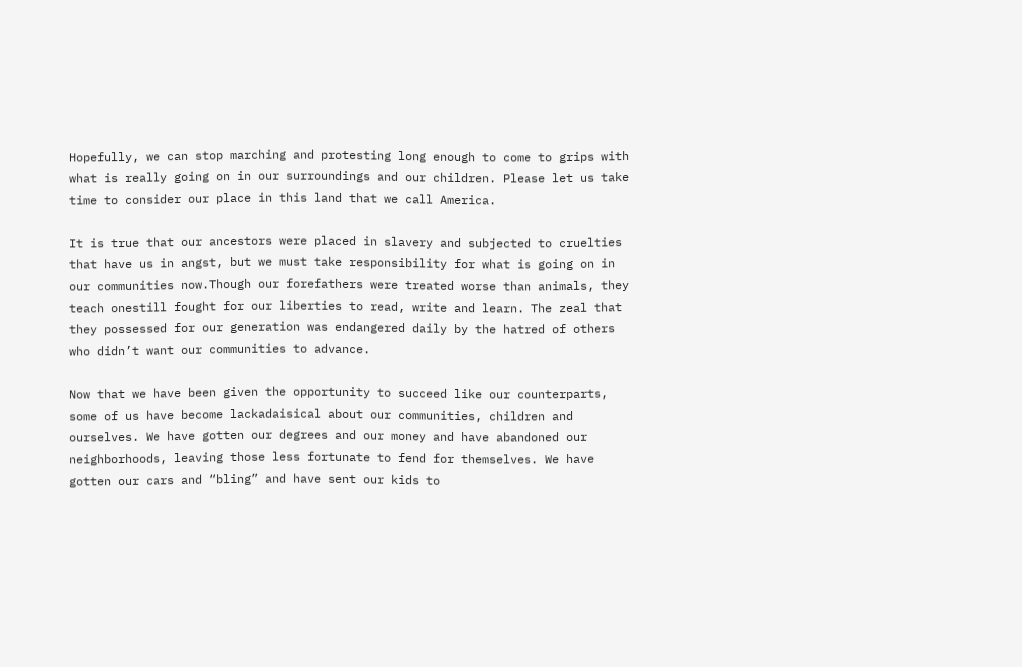Hopefully, we can stop marching and protesting long enough to come to grips with what is really going on in our surroundings and our children. Please let us take time to consider our place in this land that we call America.

It is true that our ancestors were placed in slavery and subjected to cruelties that have us in angst, but we must take responsibility for what is going on in our communities now.Though our forefathers were treated worse than animals, they teach onestill fought for our liberties to read, write and learn. The zeal that they possessed for our generation was endangered daily by the hatred of others who didn’t want our communities to advance.

Now that we have been given the opportunity to succeed like our counterparts, some of us have become lackadaisical about our communities, children and ourselves. We have gotten our degrees and our money and have abandoned our neighborhoods, leaving those less fortunate to fend for themselves. We have gotten our cars and “bling” and have sent our kids to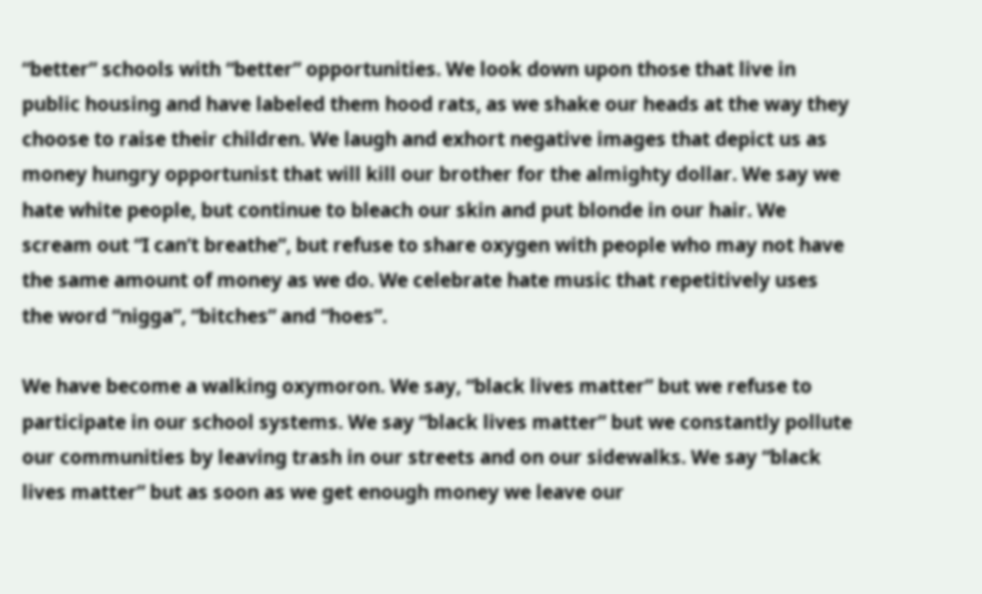“better” schools with “better” opportunities. We look down upon those that live in public housing and have labeled them hood rats, as we shake our heads at the way they choose to raise their children. We laugh and exhort negative images that depict us as money hungry opportunist that will kill our brother for the almighty dollar. We say we hate white people, but continue to bleach our skin and put blonde in our hair. We scream out “I can’t breathe”, but refuse to share oxygen with people who may not have the same amount of money as we do. We celebrate hate music that repetitively uses the word “nigga”, “bitches” and “hoes”.

We have become a walking oxymoron. We say, “black lives matter” but we refuse to participate in our school systems. We say “black lives matter” but we constantly pollute our communities by leaving trash in our streets and on our sidewalks. We say “black lives matter” but as soon as we get enough money we leave our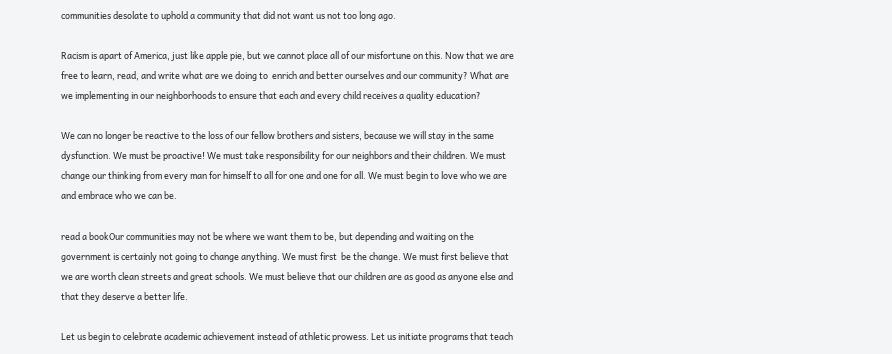communities desolate to uphold a community that did not want us not too long ago.

Racism is apart of America, just like apple pie, but we cannot place all of our misfortune on this. Now that we are free to learn, read, and write what are we doing to  enrich and better ourselves and our community? What are we implementing in our neighborhoods to ensure that each and every child receives a quality education?

We can no longer be reactive to the loss of our fellow brothers and sisters, because we will stay in the same dysfunction. We must be proactive! We must take responsibility for our neighbors and their children. We must change our thinking from every man for himself to all for one and one for all. We must begin to love who we are and embrace who we can be.

read a bookOur communities may not be where we want them to be, but depending and waiting on the government is certainly not going to change anything. We must first  be the change. We must first believe that we are worth clean streets and great schools. We must believe that our children are as good as anyone else and that they deserve a better life.

Let us begin to celebrate academic achievement instead of athletic prowess. Let us initiate programs that teach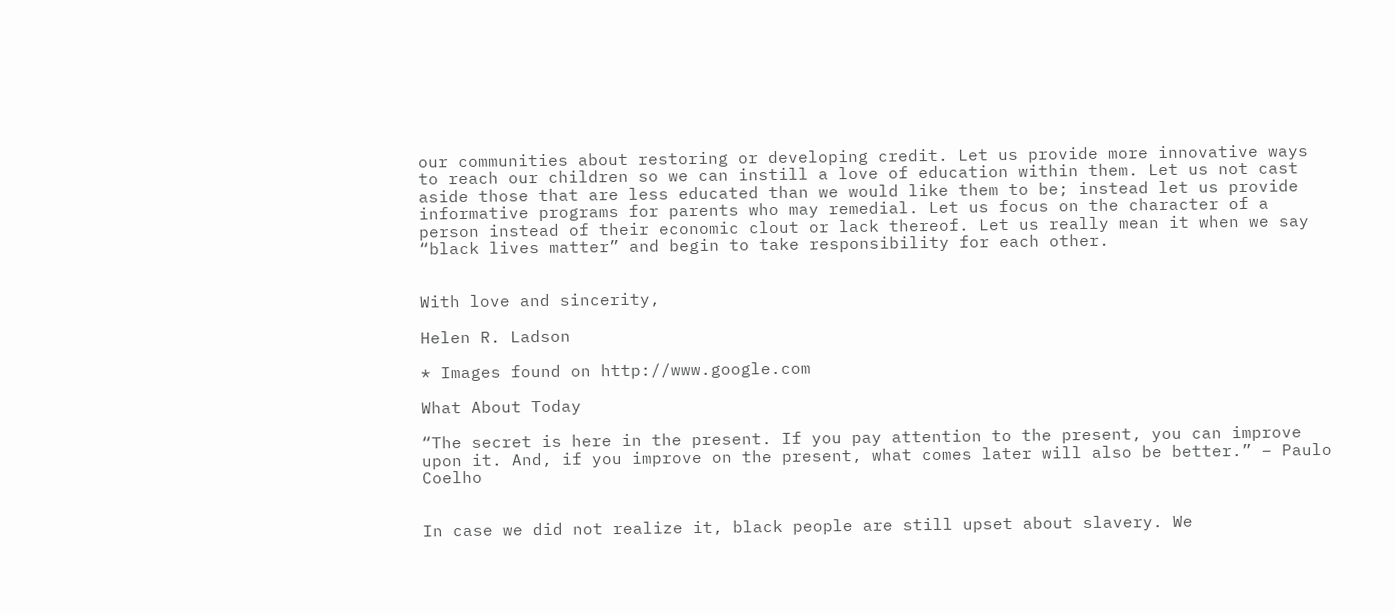our communities about restoring or developing credit. Let us provide more innovative ways to reach our children so we can instill a love of education within them. Let us not cast aside those that are less educated than we would like them to be; instead let us provide informative programs for parents who may remedial. Let us focus on the character of a person instead of their economic clout or lack thereof. Let us really mean it when we say “black lives matter” and begin to take responsibility for each other.


With love and sincerity,

Helen R. Ladson

* Images found on http://www.google.com

What About Today

“The secret is here in the present. If you pay attention to the present, you can improve upon it. And, if you improve on the present, what comes later will also be better.” – Paulo Coelho


In case we did not realize it, black people are still upset about slavery. We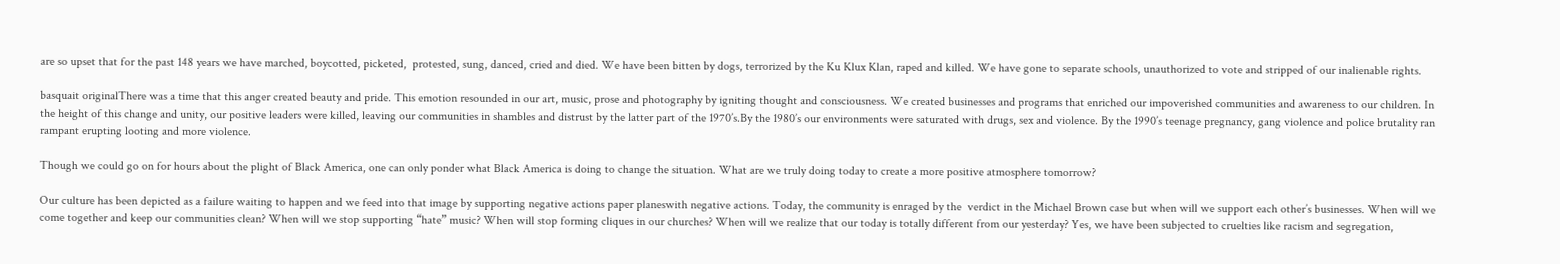are so upset that for the past 148 years we have marched, boycotted, picketed,  protested, sung, danced, cried and died. We have been bitten by dogs, terrorized by the Ku Klux Klan, raped and killed. We have gone to separate schools, unauthorized to vote and stripped of our inalienable rights.

basquait originalThere was a time that this anger created beauty and pride. This emotion resounded in our art, music, prose and photography by igniting thought and consciousness. We created businesses and programs that enriched our impoverished communities and awareness to our children. In the height of this change and unity, our positive leaders were killed, leaving our communities in shambles and distrust by the latter part of the 1970’s.By the 1980’s our environments were saturated with drugs, sex and violence. By the 1990’s teenage pregnancy, gang violence and police brutality ran rampant erupting looting and more violence.

Though we could go on for hours about the plight of Black America, one can only ponder what Black America is doing to change the situation. What are we truly doing today to create a more positive atmosphere tomorrow?

Our culture has been depicted as a failure waiting to happen and we feed into that image by supporting negative actions paper planeswith negative actions. Today, the community is enraged by the  verdict in the Michael Brown case but when will we support each other’s businesses. When will we come together and keep our communities clean? When will we stop supporting “hate” music? When will stop forming cliques in our churches? When will we realize that our today is totally different from our yesterday? Yes, we have been subjected to cruelties like racism and segregation,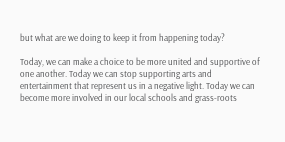but what are we doing to keep it from happening today?

Today, we can make a choice to be more united and supportive of one another. Today we can stop supporting arts and entertainment that represent us in a negative light. Today we can become more involved in our local schools and grass-roots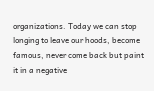organizations. Today we can stop longing to leave our hoods, become famous, never come back but paint it in a negative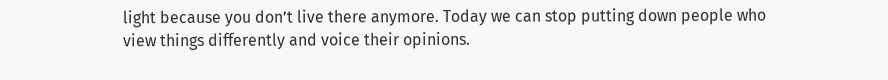light because you don’t live there anymore. Today we can stop putting down people who view things differently and voice their opinions.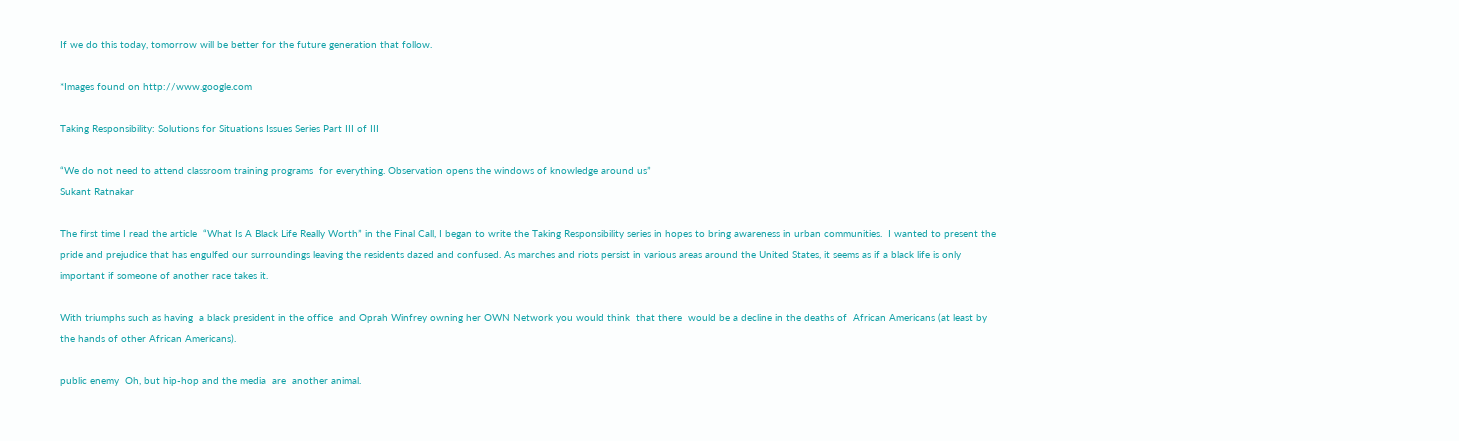If we do this today, tomorrow will be better for the future generation that follow.

*Images found on http://www.google.com

Taking Responsibility: Solutions for Situations Issues Series Part III of III

“We do not need to attend classroom training programs  for everything. Observation opens the windows of knowledge around us”
Sukant Ratnakar

The first time I read the article  “What Is A Black Life Really Worth” in the Final Call, I began to write the Taking Responsibility series in hopes to bring awareness in urban communities.  I wanted to present the pride and prejudice that has engulfed our surroundings leaving the residents dazed and confused. As marches and riots persist in various areas around the United States, it seems as if a black life is only important if someone of another race takes it.

With triumphs such as having  a black president in the office  and Oprah Winfrey owning her OWN Network you would think  that there  would be a decline in the deaths of  African Americans (at least by the hands of other African Americans).

public enemy  Oh, but hip-hop and the media  are  another animal.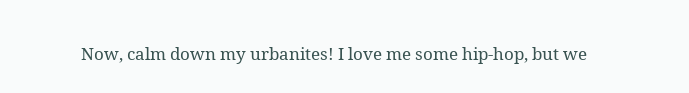Now, calm down my urbanites! I love me some hip-hop, but we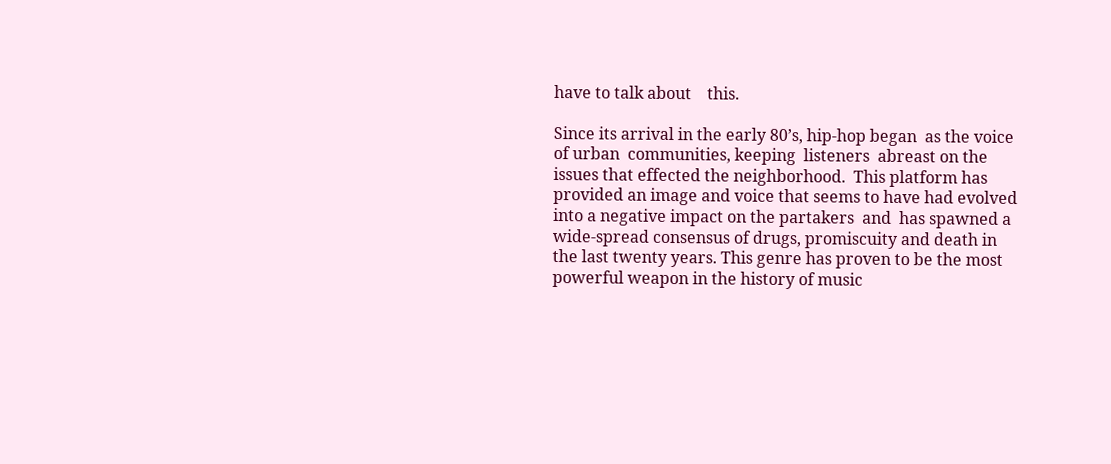have to talk about    this.

Since its arrival in the early 80’s, hip-hop began  as the voice of urban  communities, keeping  listeners  abreast on the issues that effected the neighborhood.  This platform has provided an image and voice that seems to have had evolved into a negative impact on the partakers  and  has spawned a wide-spread consensus of drugs, promiscuity and death in the last twenty years. This genre has proven to be the most powerful weapon in the history of music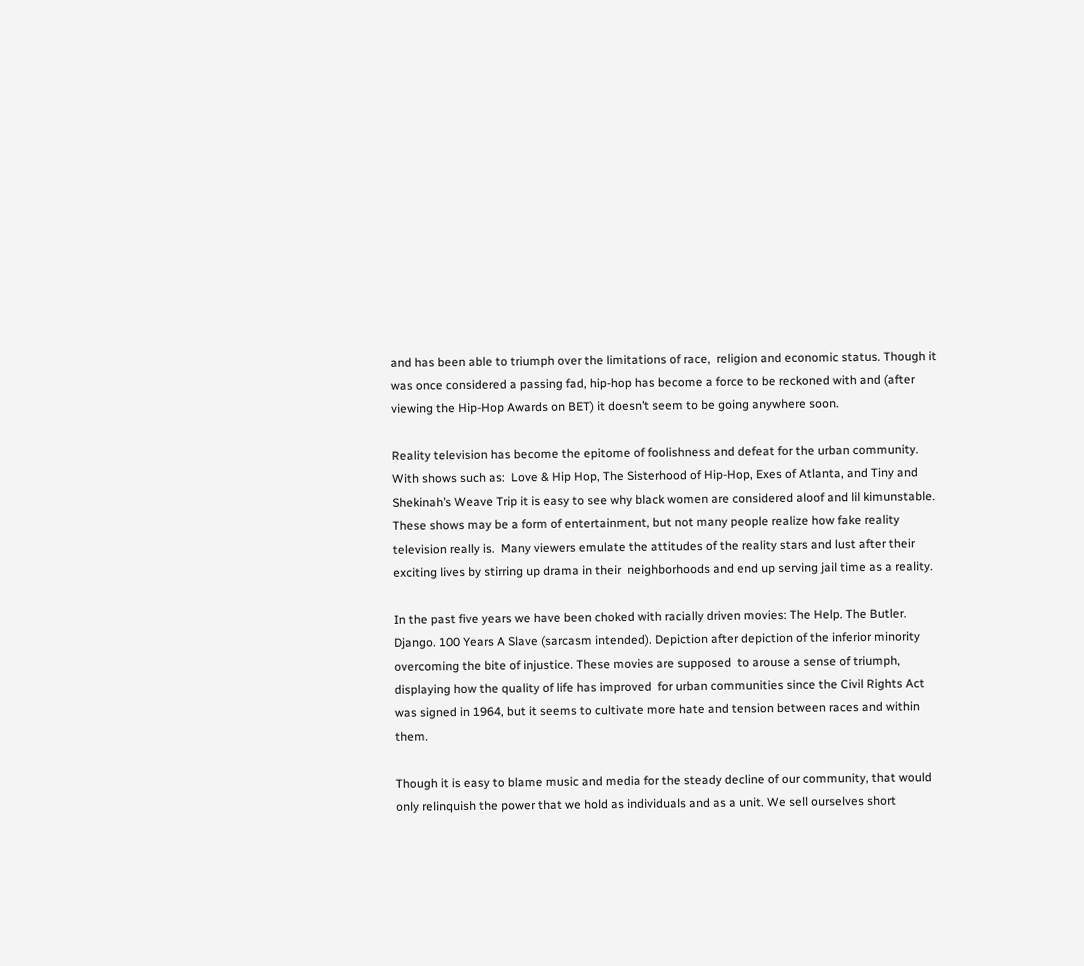and has been able to triumph over the limitations of race,  religion and economic status. Though it was once considered a passing fad, hip-hop has become a force to be reckoned with and (after viewing the Hip-Hop Awards on BET) it doesn’t seem to be going anywhere soon.

Reality television has become the epitome of foolishness and defeat for the urban community. With shows such as:  Love & Hip Hop, The Sisterhood of Hip-Hop, Exes of Atlanta, and Tiny and Shekinah’s Weave Trip it is easy to see why black women are considered aloof and lil kimunstable. These shows may be a form of entertainment, but not many people realize how fake reality television really is.  Many viewers emulate the attitudes of the reality stars and lust after their exciting lives by stirring up drama in their  neighborhoods and end up serving jail time as a reality.

In the past five years we have been choked with racially driven movies: The Help. The Butler. Django. 100 Years A Slave (sarcasm intended). Depiction after depiction of the inferior minority overcoming the bite of injustice. These movies are supposed  to arouse a sense of triumph, displaying how the quality of life has improved  for urban communities since the Civil Rights Act was signed in 1964, but it seems to cultivate more hate and tension between races and within them.

Though it is easy to blame music and media for the steady decline of our community, that would only relinquish the power that we hold as individuals and as a unit. We sell ourselves short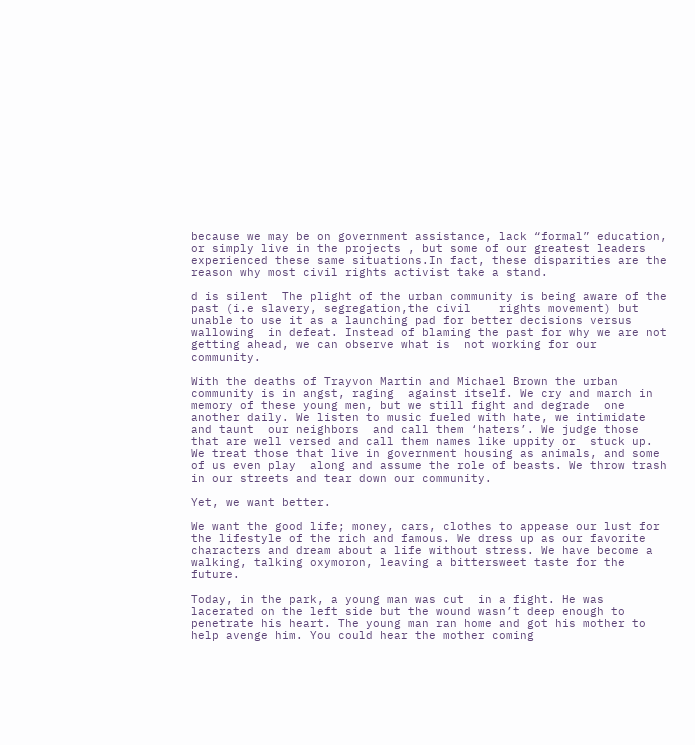because we may be on government assistance, lack “formal” education, or simply live in the projects , but some of our greatest leaders experienced these same situations.In fact, these disparities are the reason why most civil rights activist take a stand.

d is silent  The plight of the urban community is being aware of the past (i.e slavery, segregation,the civil    rights movement) but unable to use it as a launching pad for better decisions versus wallowing  in defeat. Instead of blaming the past for why we are not getting ahead, we can observe what is  not working for our community.

With the deaths of Trayvon Martin and Michael Brown the urban community is in angst, raging  against itself. We cry and march in memory of these young men, but we still fight and degrade  one another daily. We listen to music fueled with hate, we intimidate and taunt  our neighbors  and call them ‘haters’. We judge those that are well versed and call them names like uppity or  stuck up. We treat those that live in government housing as animals, and some of us even play  along and assume the role of beasts. We throw trash in our streets and tear down our community.

Yet, we want better.

We want the good life; money, cars, clothes to appease our lust for the lifestyle of the rich and famous. We dress up as our favorite characters and dream about a life without stress. We have become a walking, talking oxymoron, leaving a bittersweet taste for the future.

Today, in the park, a young man was cut  in a fight. He was lacerated on the left side but the wound wasn’t deep enough to penetrate his heart. The young man ran home and got his mother to help avenge him. You could hear the mother coming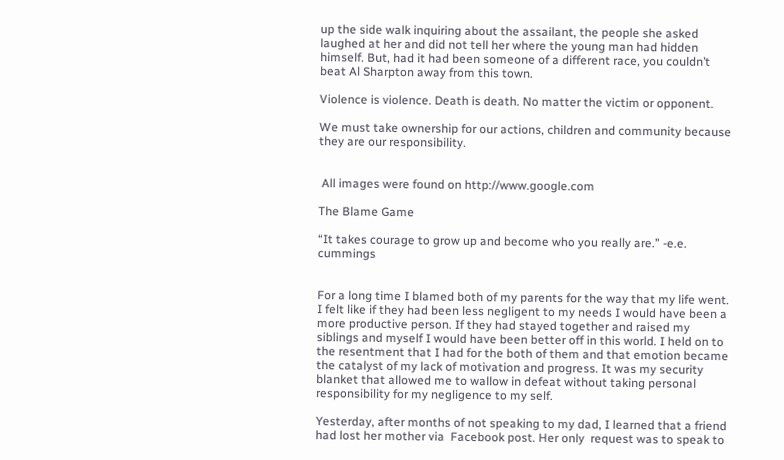up the side walk inquiring about the assailant, the people she asked laughed at her and did not tell her where the young man had hidden himself. But, had it had been someone of a different race, you couldn’t beat Al Sharpton away from this town.

Violence is violence. Death is death. No matter the victim or opponent.

We must take ownership for our actions, children and community because they are our responsibility.


 All images were found on http://www.google.com

The Blame Game

“It takes courage to grow up and become who you really are.” -e.e. cummings


For a long time I blamed both of my parents for the way that my life went. I felt like if they had been less negligent to my needs I would have been a more productive person. If they had stayed together and raised my siblings and myself I would have been better off in this world. I held on to the resentment that I had for the both of them and that emotion became the catalyst of my lack of motivation and progress. It was my security blanket that allowed me to wallow in defeat without taking personal responsibility for my negligence to my self.

Yesterday, after months of not speaking to my dad, I learned that a friend had lost her mother via  Facebook post. Her only  request was to speak to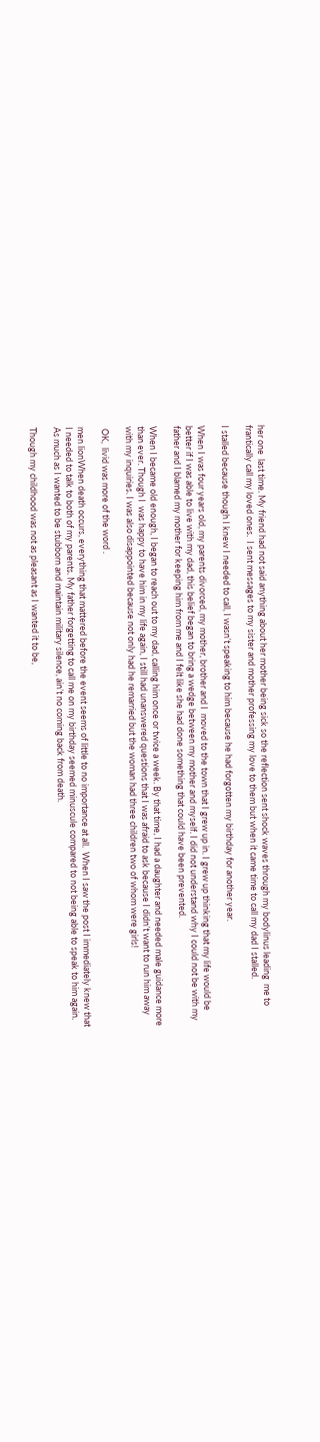her one  last time. My friend had not said anything about her mother being sick so the reflection sent shock waves through my bodylinus leading  me to frantically call my loved ones.  I sent messages to my sister and mother professing my love to them but when it came time to call my dad I stalled.

I stalled because though I knew I needed to call, I wasn’t speaking to him because he had forgotten my birthday for another year.

When I was four years old, my parents divorced, my mother, brother and I  moved to the town that I grew up in. I grew up thinking that my life would be better if I was able to live with my dad, this belief began to bring a wedge between my mother and myself. I did not understand why I could not be with my father and I blamed my mother for keeping him from me and I felt like she had done something that could have been prevented.

When I became old enough, I began to reach out to my dad, calling him once or twice a week. By that time, I had a daughter and needed male guidance more than ever. Though I  was happy to have him in my life again, I still had unanswered questions that I was afraid to ask because I didn’t want to run him away with my inquiries. I was also disappointed because not only had he remarried but the woman had three children two of whom were girls!

 OK,  livid was more of the word .

men lionWhen death occurs, everything that mattered before the event seems of little to no importance at all.  When I saw the post I immediately knew that I needed to talk to both of my parents. My father forgetting to call me on my birthday seemed minuscule compared to not being able to speak to him again.  As much as I wanted to be stubborn and maintain military silence, ain’t no coming back from death.

Though my childhood was not as pleasant as I wanted it to be,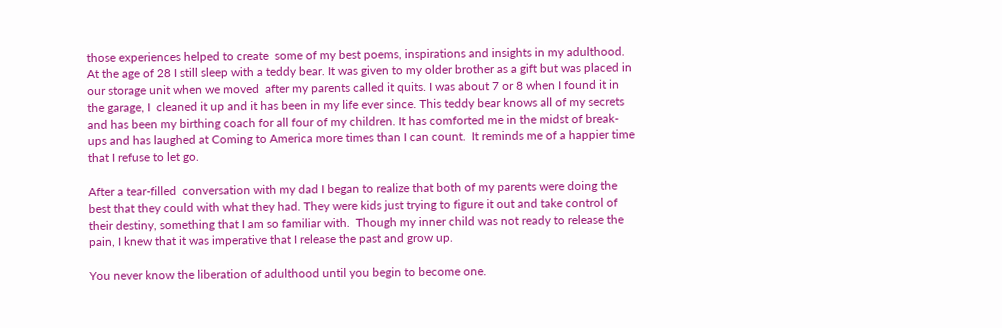those experiences helped to create  some of my best poems, inspirations and insights in my adulthood. At the age of 28 I still sleep with a teddy bear. It was given to my older brother as a gift but was placed in our storage unit when we moved  after my parents called it quits. I was about 7 or 8 when I found it in the garage, I  cleaned it up and it has been in my life ever since. This teddy bear knows all of my secrets and has been my birthing coach for all four of my children. It has comforted me in the midst of break-ups and has laughed at Coming to America more times than I can count.  It reminds me of a happier time that I refuse to let go.

After a tear-filled  conversation with my dad I began to realize that both of my parents were doing the best that they could with what they had. They were kids just trying to figure it out and take control of their destiny, something that I am so familiar with.  Though my inner child was not ready to release the pain, I knew that it was imperative that I release the past and grow up.

You never know the liberation of adulthood until you begin to become one.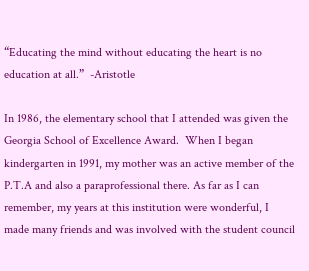“Educating the mind without educating the heart is no education at all.”  -Aristotle

In 1986, the elementary school that I attended was given the Georgia School of Excellence Award.  When I began kindergarten in 1991, my mother was an active member of the P.T.A and also a paraprofessional there. As far as I can remember, my years at this institution were wonderful, I made many friends and was involved with the student council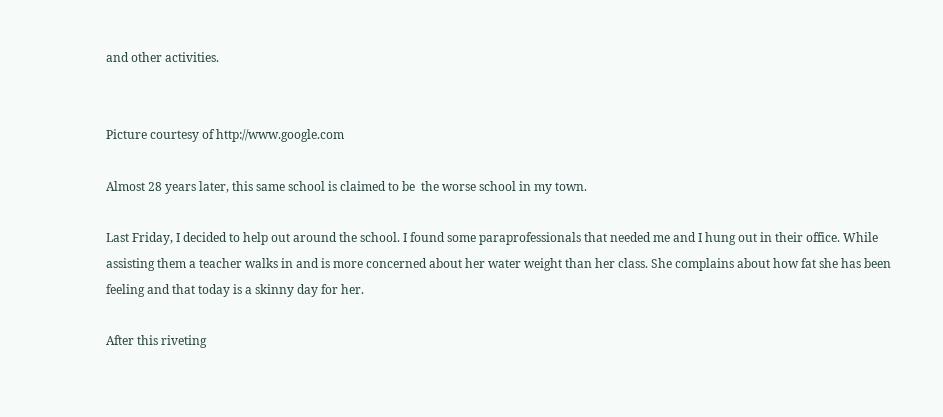and other activities.


Picture courtesy of http://www.google.com

Almost 28 years later, this same school is claimed to be  the worse school in my town.

Last Friday, I decided to help out around the school. I found some paraprofessionals that needed me and I hung out in their office. While assisting them a teacher walks in and is more concerned about her water weight than her class. She complains about how fat she has been feeling and that today is a skinny day for her.

After this riveting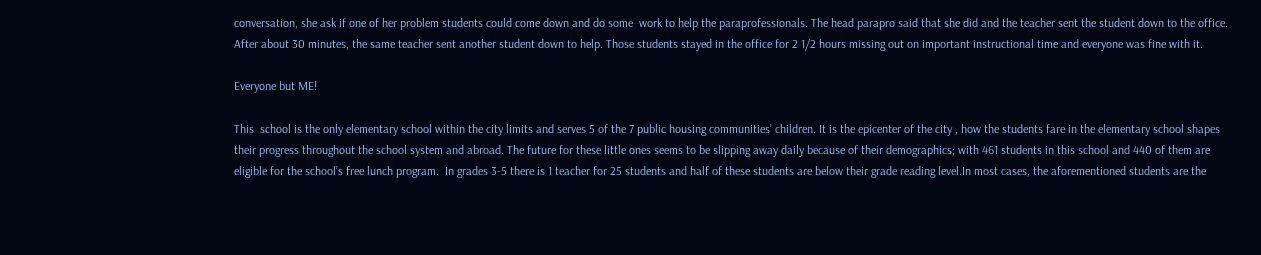conversation, she ask if one of her problem students could come down and do some  work to help the paraprofessionals. The head parapro said that she did and the teacher sent the student down to the office. After about 30 minutes, the same teacher sent another student down to help. Those students stayed in the office for 2 1/2 hours missing out on important instructional time and everyone was fine with it.

Everyone but ME!

This  school is the only elementary school within the city limits and serves 5 of the 7 public housing communities’ children. It is the epicenter of the city , how the students fare in the elementary school shapes their progress throughout the school system and abroad. The future for these little ones seems to be slipping away daily because of their demographics; with 461 students in this school and 440 of them are eligible for the school’s free lunch program.  In grades 3-5 there is 1 teacher for 25 students and half of these students are below their grade reading level.In most cases, the aforementioned students are the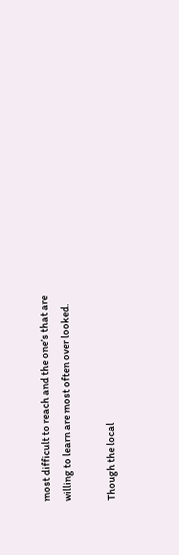most difficult to reach and the one’s that are willing to learn are most often over looked.

Though the local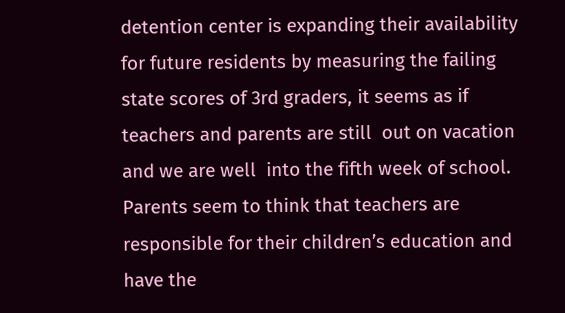detention center is expanding their availability for future residents by measuring the failing state scores of 3rd graders, it seems as if teachers and parents are still  out on vacation and we are well  into the fifth week of school. Parents seem to think that teachers are responsible for their children’s education and have the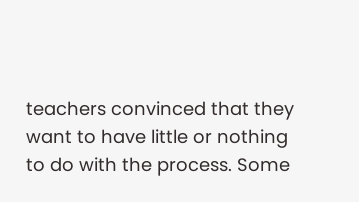teachers convinced that they want to have little or nothing to do with the process. Some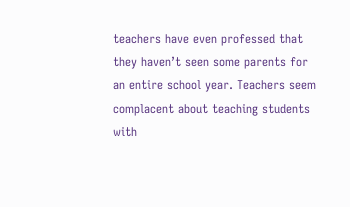teachers have even professed that they haven’t seen some parents for an entire school year. Teachers seem complacent about teaching students with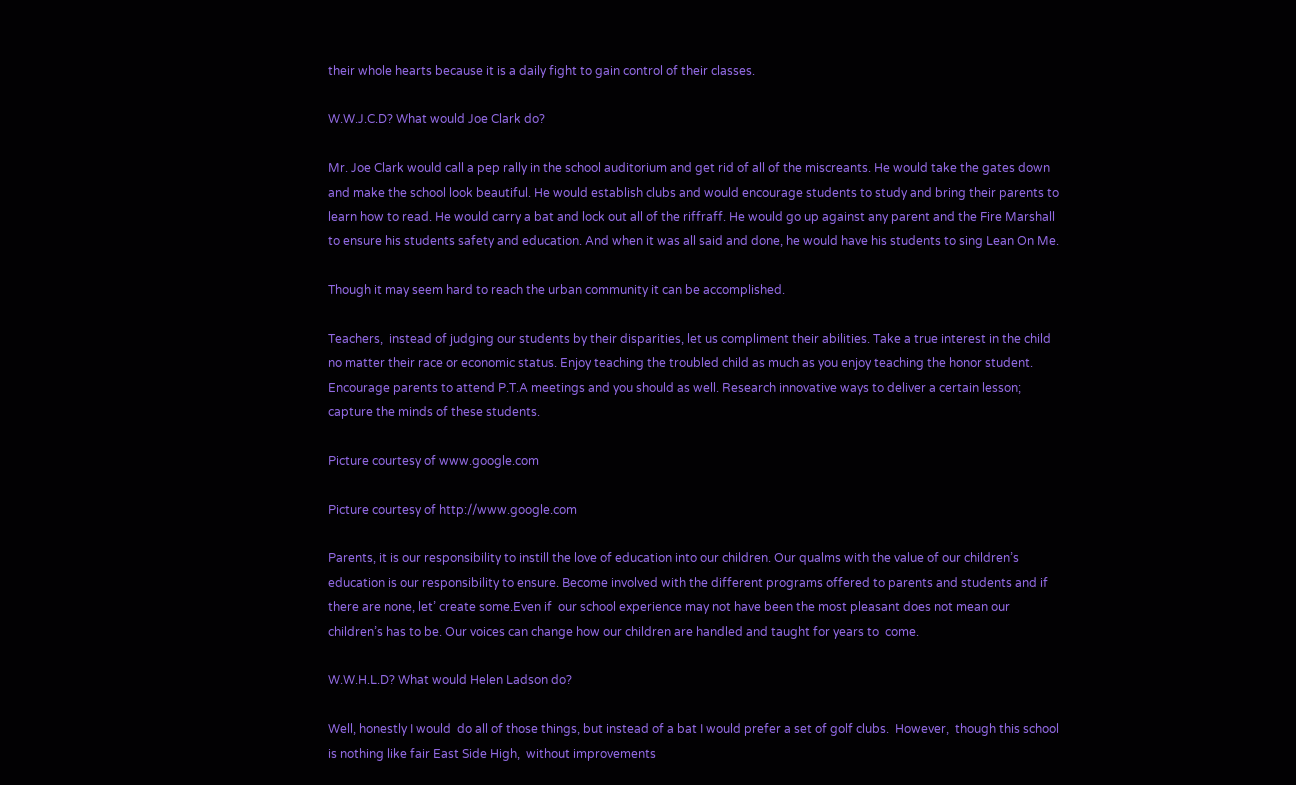their whole hearts because it is a daily fight to gain control of their classes.

W.W.J.C.D? What would Joe Clark do?

Mr. Joe Clark would call a pep rally in the school auditorium and get rid of all of the miscreants. He would take the gates down and make the school look beautiful. He would establish clubs and would encourage students to study and bring their parents to learn how to read. He would carry a bat and lock out all of the riffraff. He would go up against any parent and the Fire Marshall to ensure his students safety and education. And when it was all said and done, he would have his students to sing Lean On Me.

Though it may seem hard to reach the urban community it can be accomplished.

Teachers,  instead of judging our students by their disparities, let us compliment their abilities. Take a true interest in the child no matter their race or economic status. Enjoy teaching the troubled child as much as you enjoy teaching the honor student. Encourage parents to attend P.T.A meetings and you should as well. Research innovative ways to deliver a certain lesson; capture the minds of these students.

Picture courtesy of www.google.com

Picture courtesy of http://www.google.com

Parents, it is our responsibility to instill the love of education into our children. Our qualms with the value of our children’s education is our responsibility to ensure. Become involved with the different programs offered to parents and students and if there are none, let’ create some.Even if  our school experience may not have been the most pleasant does not mean our children’s has to be. Our voices can change how our children are handled and taught for years to  come.

W.W.H.L.D? What would Helen Ladson do?

Well, honestly I would  do all of those things, but instead of a bat I would prefer a set of golf clubs.  However,  though this school is nothing like fair East Side High,  without improvements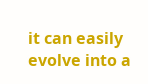it can easily evolve into a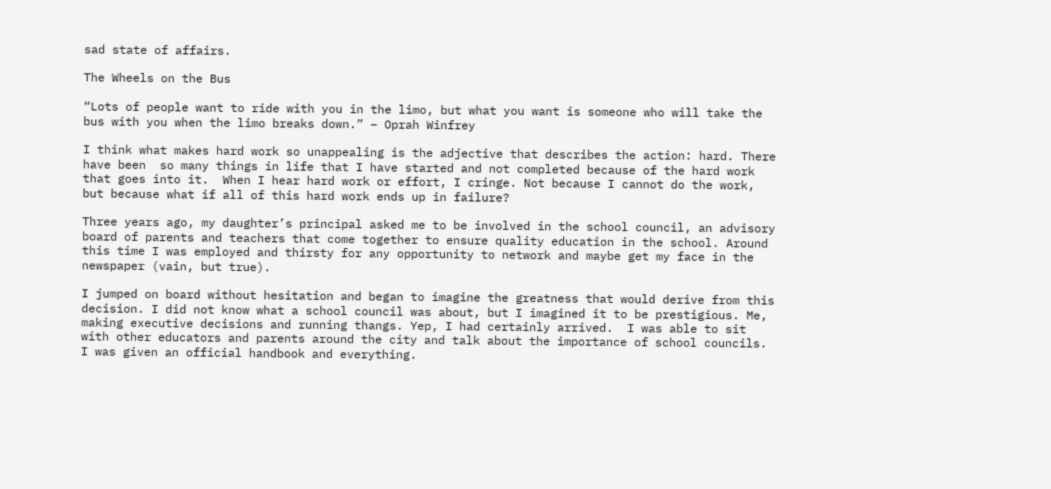sad state of affairs.

The Wheels on the Bus

“Lots of people want to ride with you in the limo, but what you want is someone who will take the bus with you when the limo breaks down.” – Oprah Winfrey

I think what makes hard work so unappealing is the adjective that describes the action: hard. There have been  so many things in life that I have started and not completed because of the hard work that goes into it.  When I hear hard work or effort, I cringe. Not because I cannot do the work, but because what if all of this hard work ends up in failure?

Three years ago, my daughter’s principal asked me to be involved in the school council, an advisory board of parents and teachers that come together to ensure quality education in the school. Around  this time I was employed and thirsty for any opportunity to network and maybe get my face in the newspaper (vain, but true).

I jumped on board without hesitation and began to imagine the greatness that would derive from this decision. I did not know what a school council was about, but I imagined it to be prestigious. Me, making executive decisions and running thangs. Yep, I had certainly arrived.  I was able to sit with other educators and parents around the city and talk about the importance of school councils. I was given an official handbook and everything.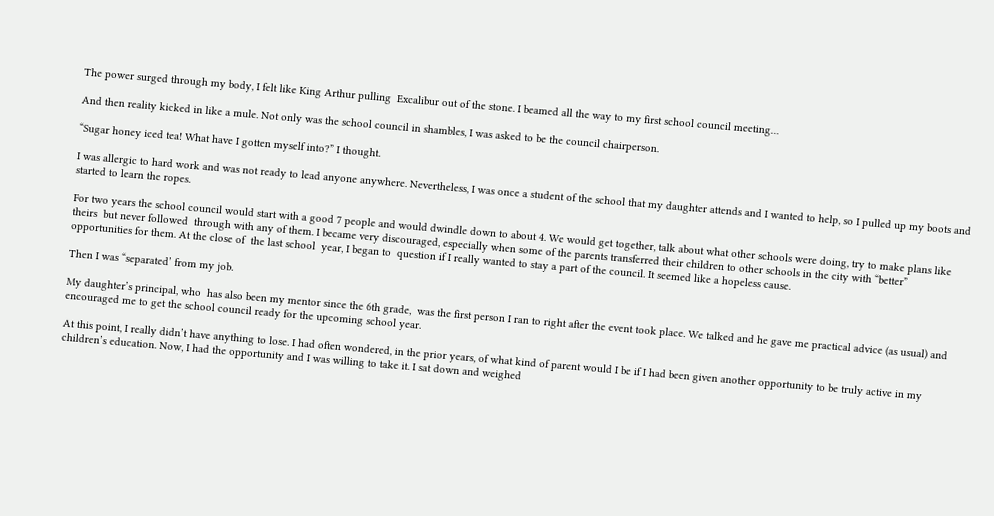The power surged through my body, I felt like King Arthur pulling  Excalibur out of the stone. I beamed all the way to my first school council meeting…

And then reality kicked in like a mule. Not only was the school council in shambles, I was asked to be the council chairperson.

“Sugar honey iced tea! What have I gotten myself into?” I thought.

I was allergic to hard work and was not ready to lead anyone anywhere. Nevertheless, I was once a student of the school that my daughter attends and I wanted to help, so I pulled up my boots and started to learn the ropes.

For two years the school council would start with a good 7 people and would dwindle down to about 4. We would get together, talk about what other schools were doing, try to make plans like theirs  but never followed  through with any of them. I became very discouraged, especially when some of the parents transferred their children to other schools in the city with “better” opportunities for them. At the close of  the last school  year, I began to  question if I really wanted to stay a part of the council. It seemed like a hopeless cause.

Then I was “separated’ from my job.

My daughter’s principal, who  has also been my mentor since the 6th grade,  was the first person I ran to right after the event took place. We talked and he gave me practical advice (as usual) and encouraged me to get the school council ready for the upcoming school year.

At this point, I really didn’t have anything to lose. I had often wondered, in the prior years, of what kind of parent would I be if I had been given another opportunity to be truly active in my children’s education. Now, I had the opportunity and I was willing to take it. I sat down and weighed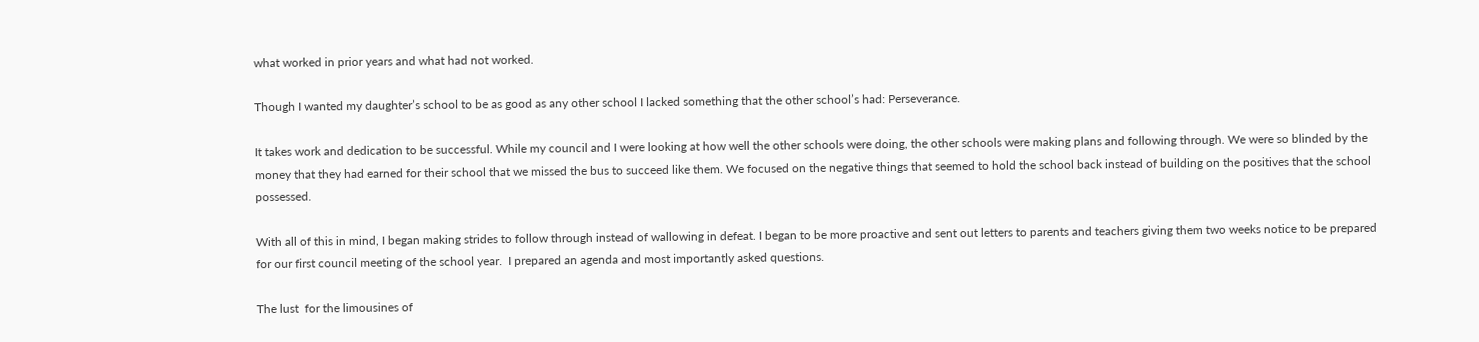what worked in prior years and what had not worked.

Though I wanted my daughter’s school to be as good as any other school I lacked something that the other school’s had: Perseverance.

It takes work and dedication to be successful. While my council and I were looking at how well the other schools were doing, the other schools were making plans and following through. We were so blinded by the money that they had earned for their school that we missed the bus to succeed like them. We focused on the negative things that seemed to hold the school back instead of building on the positives that the school possessed.

With all of this in mind, I began making strides to follow through instead of wallowing in defeat. I began to be more proactive and sent out letters to parents and teachers giving them two weeks notice to be prepared for our first council meeting of the school year.  I prepared an agenda and most importantly asked questions.

The lust  for the limousines of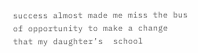success almost made me miss the bus of opportunity to make a change that my daughter’s  school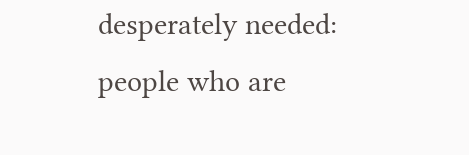desperately needed: people who are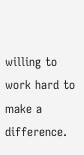willing to work hard to make a difference.